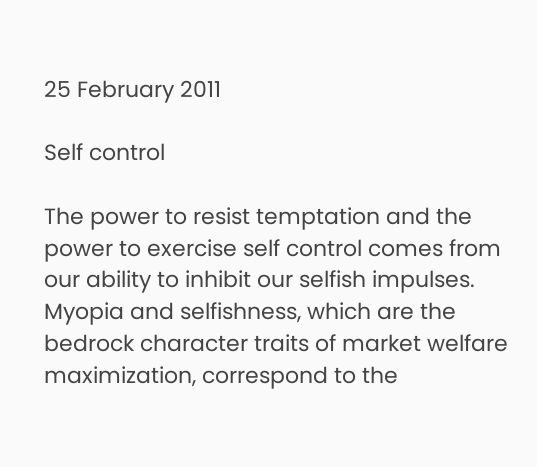25 February 2011

Self control

The power to resist temptation and the power to exercise self control comes from our ability to inhibit our selfish impulses.
Myopia and selfishness, which are the bedrock character traits of market welfare maximization, correspond to the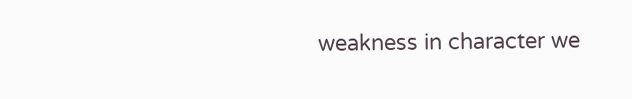weakness in character we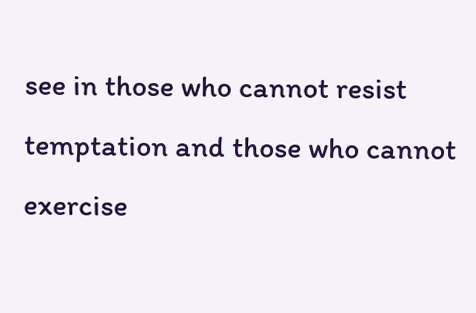see in those who cannot resist temptation and those who cannot exercise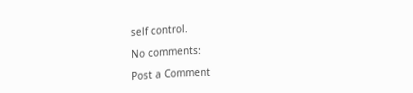self control.

No comments:

Post a Comment